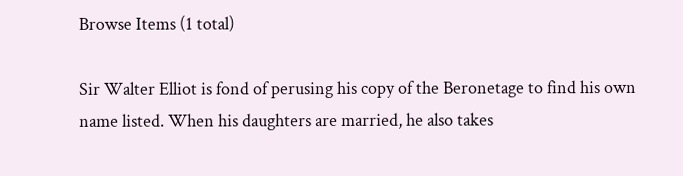Browse Items (1 total)

Sir Walter Elliot is fond of perusing his copy of the Beronetage to find his own name listed. When his daughters are married, he also takes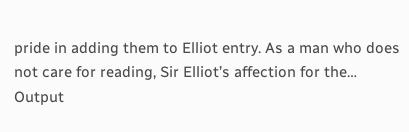pride in adding them to Elliot entry. As a man who does not care for reading, Sir Elliot’s affection for the…
Output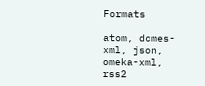Formats

atom, dcmes-xml, json, omeka-xml, rss2